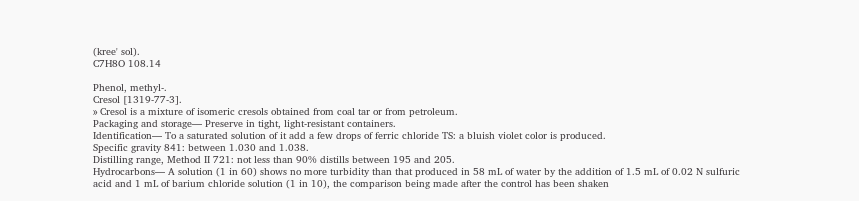(kree' sol).
C7H8O 108.14

Phenol, methyl-.
Cresol [1319-77-3].
» Cresol is a mixture of isomeric cresols obtained from coal tar or from petroleum.
Packaging and storage— Preserve in tight, light-resistant containers.
Identification— To a saturated solution of it add a few drops of ferric chloride TS: a bluish violet color is produced.
Specific gravity 841: between 1.030 and 1.038.
Distilling range, Method II 721: not less than 90% distills between 195 and 205.
Hydrocarbons— A solution (1 in 60) shows no more turbidity than that produced in 58 mL of water by the addition of 1.5 mL of 0.02 N sulfuric acid and 1 mL of barium chloride solution (1 in 10), the comparison being made after the control has been shaken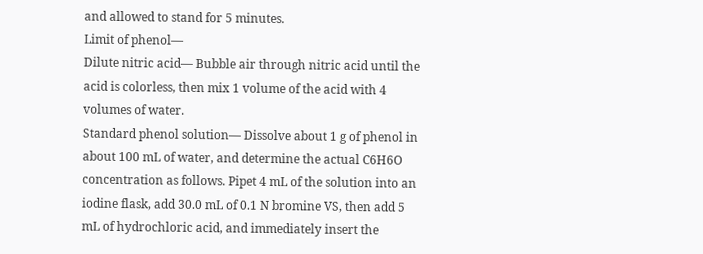and allowed to stand for 5 minutes.
Limit of phenol—
Dilute nitric acid— Bubble air through nitric acid until the acid is colorless, then mix 1 volume of the acid with 4 volumes of water.
Standard phenol solution— Dissolve about 1 g of phenol in about 100 mL of water, and determine the actual C6H6O concentration as follows. Pipet 4 mL of the solution into an iodine flask, add 30.0 mL of 0.1 N bromine VS, then add 5 mL of hydrochloric acid, and immediately insert the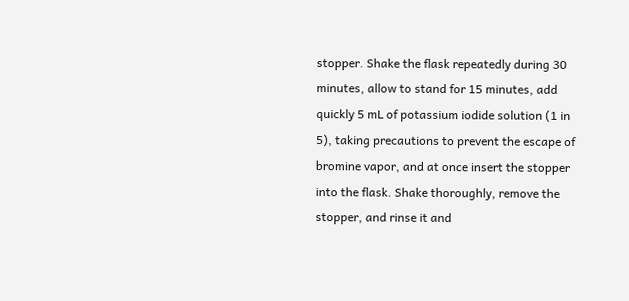stopper. Shake the flask repeatedly during 30 minutes, allow to stand for 15 minutes, add quickly 5 mL of potassium iodide solution (1 in 5), taking precautions to prevent the escape of bromine vapor, and at once insert the stopper into the flask. Shake thoroughly, remove the stopper, and rinse it and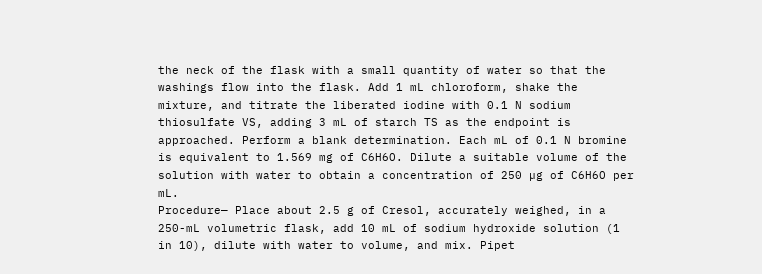the neck of the flask with a small quantity of water so that the washings flow into the flask. Add 1 mL chloroform, shake the mixture, and titrate the liberated iodine with 0.1 N sodium thiosulfate VS, adding 3 mL of starch TS as the endpoint is approached. Perform a blank determination. Each mL of 0.1 N bromine is equivalent to 1.569 mg of C6H6O. Dilute a suitable volume of the solution with water to obtain a concentration of 250 µg of C6H6O per mL.
Procedure— Place about 2.5 g of Cresol, accurately weighed, in a 250-mL volumetric flask, add 10 mL of sodium hydroxide solution (1 in 10), dilute with water to volume, and mix. Pipet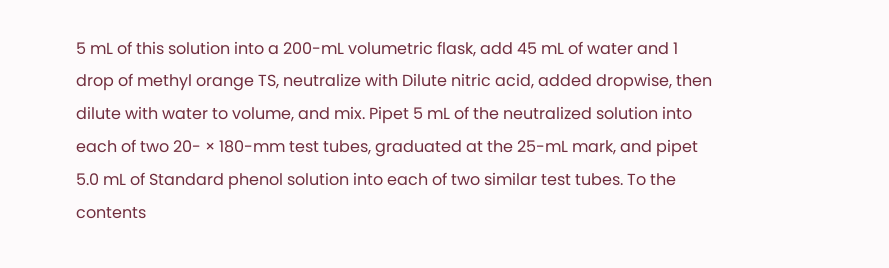5 mL of this solution into a 200-mL volumetric flask, add 45 mL of water and 1 drop of methyl orange TS, neutralize with Dilute nitric acid, added dropwise, then dilute with water to volume, and mix. Pipet 5 mL of the neutralized solution into each of two 20- × 180-mm test tubes, graduated at the 25-mL mark, and pipet 5.0 mL of Standard phenol solution into each of two similar test tubes. To the contents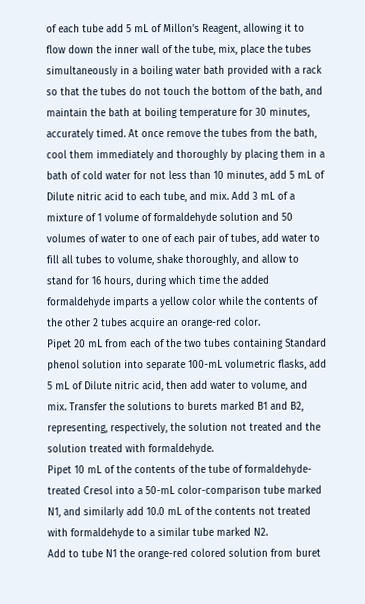of each tube add 5 mL of Millon's Reagent, allowing it to flow down the inner wall of the tube, mix, place the tubes simultaneously in a boiling water bath provided with a rack so that the tubes do not touch the bottom of the bath, and maintain the bath at boiling temperature for 30 minutes, accurately timed. At once remove the tubes from the bath, cool them immediately and thoroughly by placing them in a bath of cold water for not less than 10 minutes, add 5 mL of Dilute nitric acid to each tube, and mix. Add 3 mL of a mixture of 1 volume of formaldehyde solution and 50 volumes of water to one of each pair of tubes, add water to fill all tubes to volume, shake thoroughly, and allow to stand for 16 hours, during which time the added formaldehyde imparts a yellow color while the contents of the other 2 tubes acquire an orange-red color.
Pipet 20 mL from each of the two tubes containing Standard phenol solution into separate 100-mL volumetric flasks, add 5 mL of Dilute nitric acid, then add water to volume, and mix. Transfer the solutions to burets marked B1 and B2, representing, respectively, the solution not treated and the solution treated with formaldehyde.
Pipet 10 mL of the contents of the tube of formaldehyde-treated Cresol into a 50-mL color-comparison tube marked N1, and similarly add 10.0 mL of the contents not treated with formaldehyde to a similar tube marked N2.
Add to tube N1 the orange-red colored solution from buret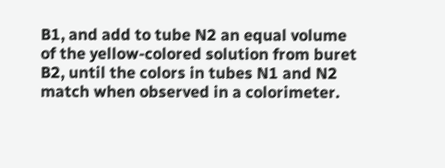B1, and add to tube N2 an equal volume of the yellow-colored solution from buret B2, until the colors in tubes N1 and N2 match when observed in a colorimeter.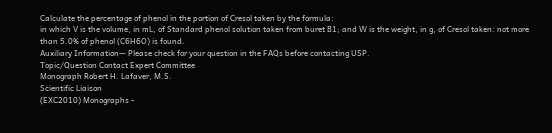Calculate the percentage of phenol in the portion of Cresol taken by the formula:
in which V is the volume, in mL, of Standard phenol solution taken from buret B1; and W is the weight, in g, of Cresol taken: not more than 5.0% of phenol (C6H6O) is found.
Auxiliary Information— Please check for your question in the FAQs before contacting USP.
Topic/Question Contact Expert Committee
Monograph Robert H. Lafaver, M.S.
Scientific Liaison
(EXC2010) Monographs -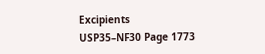Excipients
USP35–NF30 Page 1773